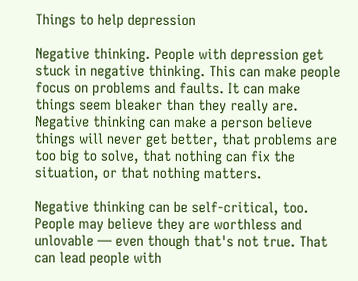Things to help depression

Negative thinking. People with depression get stuck in negative thinking. This can make people focus on problems and faults. It can make things seem bleaker than they really are. Negative thinking can make a person believe things will never get better, that problems are too big to solve, that nothing can fix the situation, or that nothing matters.

Negative thinking can be self-critical, too. People may believe they are worthless and unlovable — even though that's not true. That can lead people with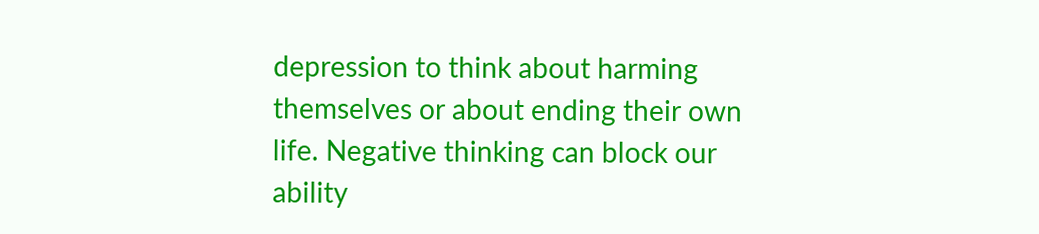depression to think about harming themselves or about ending their own life. Negative thinking can block our ability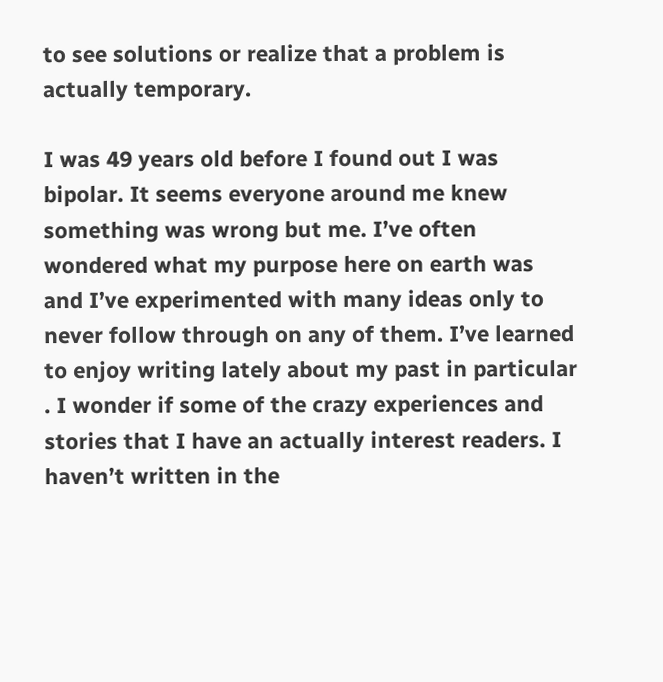to see solutions or realize that a problem is actually temporary.

I was 49 years old before I found out I was bipolar. It seems everyone around me knew something was wrong but me. I’ve often wondered what my purpose here on earth was and I’ve experimented with many ideas only to never follow through on any of them. I’ve learned to enjoy writing lately about my past in particular . I wonder if some of the crazy experiences and stories that I have an actually interest readers. I haven’t written in the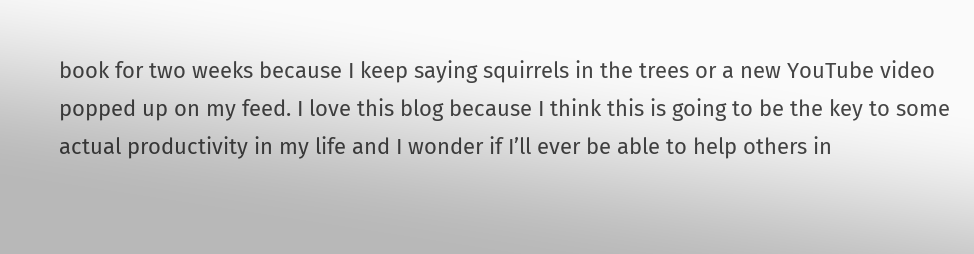book for two weeks because I keep saying squirrels in the trees or a new YouTube video popped up on my feed. I love this blog because I think this is going to be the key to some actual productivity in my life and I wonder if I’ll ever be able to help others in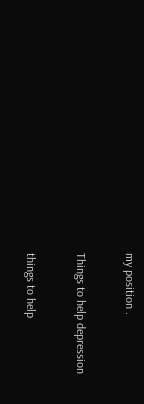my position .

Things to help depression

things to help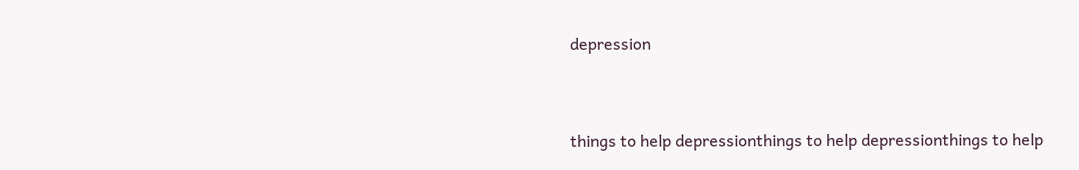depression


things to help depressionthings to help depressionthings to help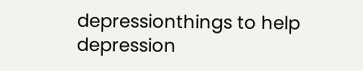depressionthings to help depression